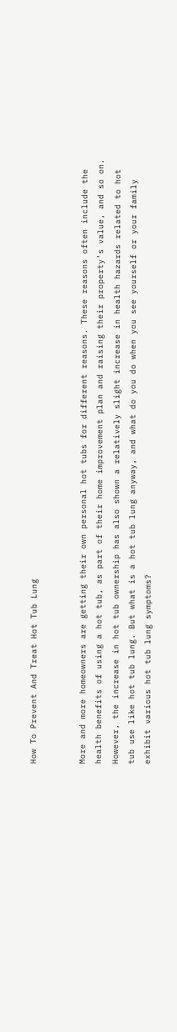How To Prevent And Treat Hot Tub Lung


More and more homeowners are getting their own personal hot tubs for different reasons. These reasons often include the health benefits of using a hot tub, as part of their home improvement plan and raising their property’s value, and so on. However, the increase in hot tub ownership has also shown a relatively slight increase in health hazards related to hot tub use like hot tub lung. But what is a hot tub lung anyway, and what do you do when you see yourself or your family exhibit various hot tub lung symptoms?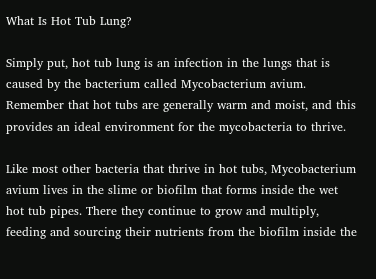What Is Hot Tub Lung?

Simply put, hot tub lung is an infection in the lungs that is caused by the bacterium called Mycobacterium avium. Remember that hot tubs are generally warm and moist, and this provides an ideal environment for the mycobacteria to thrive.

Like most other bacteria that thrive in hot tubs, Mycobacterium avium lives in the slime or biofilm that forms inside the wet hot tub pipes. There they continue to grow and multiply, feeding and sourcing their nutrients from the biofilm inside the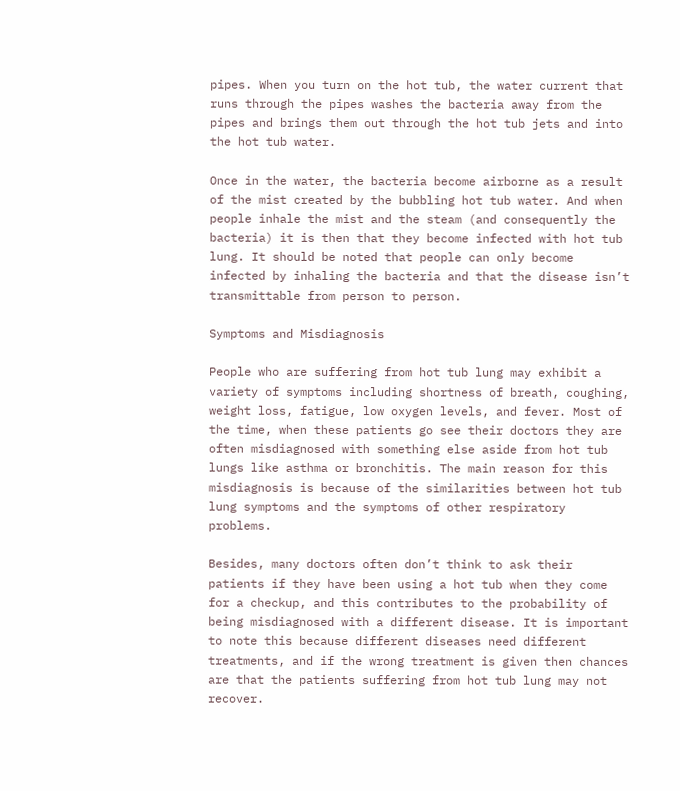pipes. When you turn on the hot tub, the water current that runs through the pipes washes the bacteria away from the pipes and brings them out through the hot tub jets and into the hot tub water.

Once in the water, the bacteria become airborne as a result of the mist created by the bubbling hot tub water. And when people inhale the mist and the steam (and consequently the bacteria) it is then that they become infected with hot tub lung. It should be noted that people can only become infected by inhaling the bacteria and that the disease isn’t transmittable from person to person.

Symptoms and Misdiagnosis

People who are suffering from hot tub lung may exhibit a variety of symptoms including shortness of breath, coughing, weight loss, fatigue, low oxygen levels, and fever. Most of the time, when these patients go see their doctors they are often misdiagnosed with something else aside from hot tub lungs like asthma or bronchitis. The main reason for this misdiagnosis is because of the similarities between hot tub lung symptoms and the symptoms of other respiratory problems.

Besides, many doctors often don’t think to ask their patients if they have been using a hot tub when they come for a checkup, and this contributes to the probability of being misdiagnosed with a different disease. It is important to note this because different diseases need different treatments, and if the wrong treatment is given then chances are that the patients suffering from hot tub lung may not recover.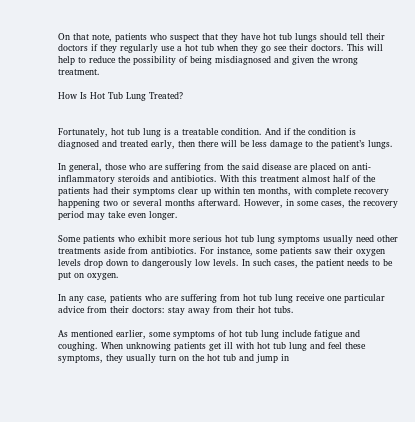On that note, patients who suspect that they have hot tub lungs should tell their doctors if they regularly use a hot tub when they go see their doctors. This will help to reduce the possibility of being misdiagnosed and given the wrong treatment.

How Is Hot Tub Lung Treated?


Fortunately, hot tub lung is a treatable condition. And if the condition is diagnosed and treated early, then there will be less damage to the patient’s lungs.

In general, those who are suffering from the said disease are placed on anti-inflammatory steroids and antibiotics. With this treatment almost half of the patients had their symptoms clear up within ten months, with complete recovery happening two or several months afterward. However, in some cases, the recovery period may take even longer.

Some patients who exhibit more serious hot tub lung symptoms usually need other treatments aside from antibiotics. For instance, some patients saw their oxygen levels drop down to dangerously low levels. In such cases, the patient needs to be put on oxygen.

In any case, patients who are suffering from hot tub lung receive one particular advice from their doctors: stay away from their hot tubs.

As mentioned earlier, some symptoms of hot tub lung include fatigue and coughing. When unknowing patients get ill with hot tub lung and feel these symptoms, they usually turn on the hot tub and jump in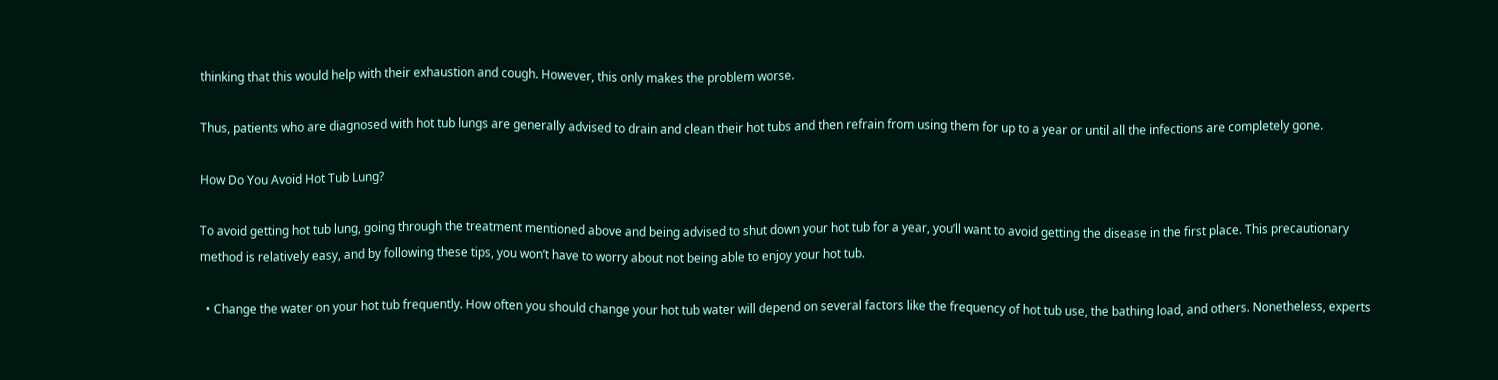thinking that this would help with their exhaustion and cough. However, this only makes the problem worse.

Thus, patients who are diagnosed with hot tub lungs are generally advised to drain and clean their hot tubs and then refrain from using them for up to a year or until all the infections are completely gone.

How Do You Avoid Hot Tub Lung?

To avoid getting hot tub lung, going through the treatment mentioned above and being advised to shut down your hot tub for a year, you’ll want to avoid getting the disease in the first place. This precautionary method is relatively easy, and by following these tips, you won’t have to worry about not being able to enjoy your hot tub.

  • Change the water on your hot tub frequently. How often you should change your hot tub water will depend on several factors like the frequency of hot tub use, the bathing load, and others. Nonetheless, experts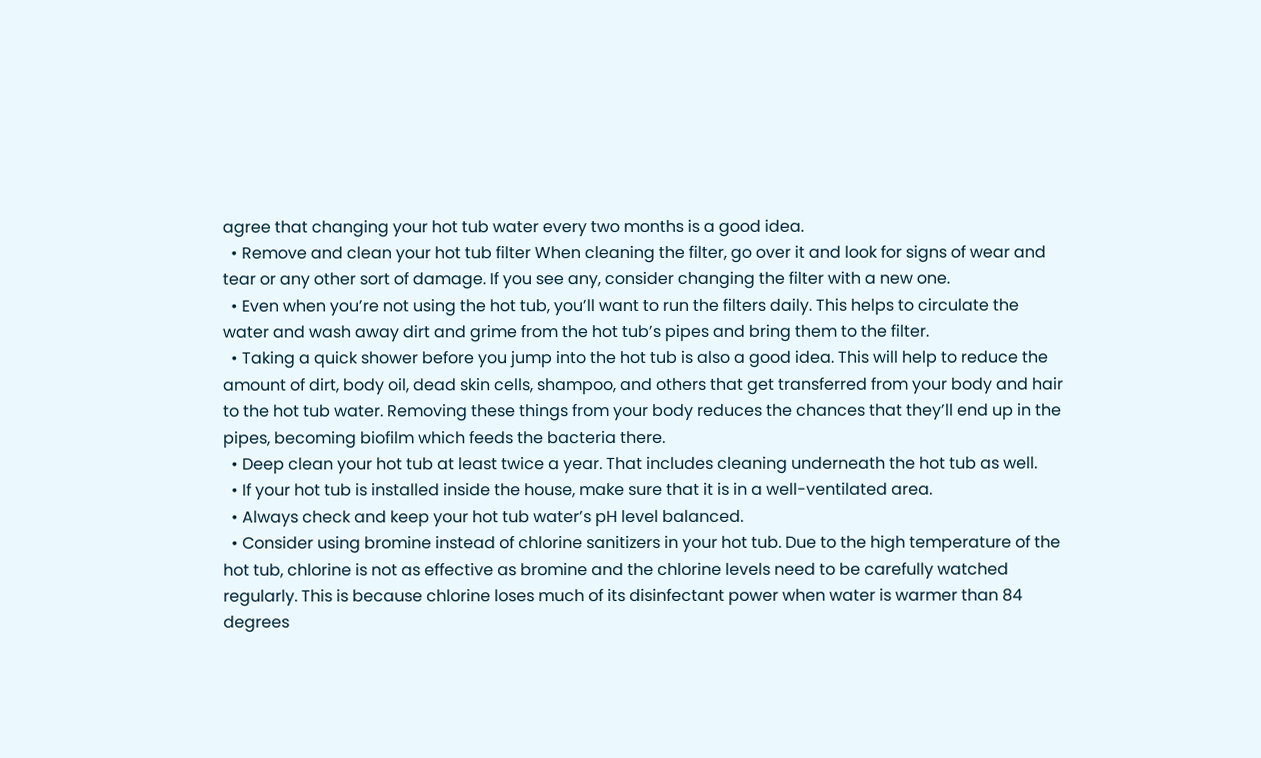agree that changing your hot tub water every two months is a good idea.
  • Remove and clean your hot tub filter When cleaning the filter, go over it and look for signs of wear and tear or any other sort of damage. If you see any, consider changing the filter with a new one.
  • Even when you’re not using the hot tub, you’ll want to run the filters daily. This helps to circulate the water and wash away dirt and grime from the hot tub’s pipes and bring them to the filter.
  • Taking a quick shower before you jump into the hot tub is also a good idea. This will help to reduce the amount of dirt, body oil, dead skin cells, shampoo, and others that get transferred from your body and hair to the hot tub water. Removing these things from your body reduces the chances that they’ll end up in the pipes, becoming biofilm which feeds the bacteria there.
  • Deep clean your hot tub at least twice a year. That includes cleaning underneath the hot tub as well.
  • If your hot tub is installed inside the house, make sure that it is in a well-ventilated area.
  • Always check and keep your hot tub water’s pH level balanced.
  • Consider using bromine instead of chlorine sanitizers in your hot tub. Due to the high temperature of the hot tub, chlorine is not as effective as bromine and the chlorine levels need to be carefully watched regularly. This is because chlorine loses much of its disinfectant power when water is warmer than 84 degrees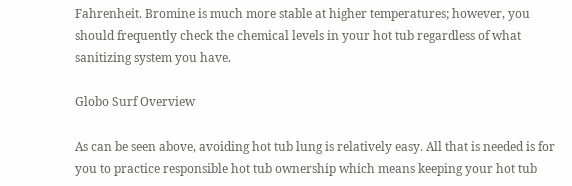Fahrenheit. Bromine is much more stable at higher temperatures; however, you should frequently check the chemical levels in your hot tub regardless of what sanitizing system you have.

Globo Surf Overview

As can be seen above, avoiding hot tub lung is relatively easy. All that is needed is for you to practice responsible hot tub ownership which means keeping your hot tub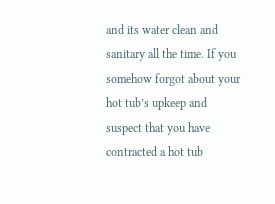and its water clean and sanitary all the time. If you somehow forgot about your hot tub’s upkeep and suspect that you have contracted a hot tub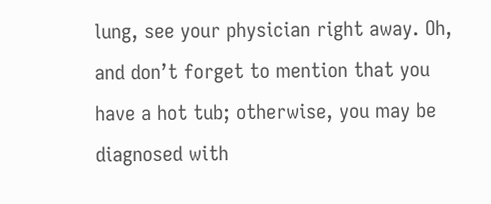lung, see your physician right away. Oh, and don’t forget to mention that you have a hot tub; otherwise, you may be diagnosed with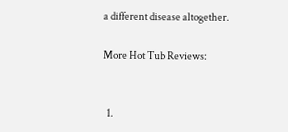a different disease altogether.

More Hot Tub Reviews:


  1.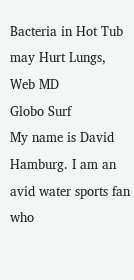Bacteria in Hot Tub may Hurt Lungs, Web MD
Globo Surf
My name is David Hamburg. I am an avid water sports fan who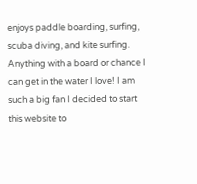enjoys paddle boarding, surfing, scuba diving, and kite surfing. Anything with a board or chance I can get in the water I love! I am such a big fan I decided to start this website to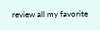review all my favorite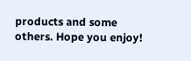products and some others. Hope you enjoy!